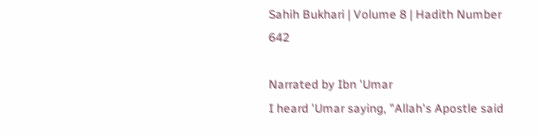Sahih Bukhari | Volume 8 | Hadith Number 642

Narrated by Ibn 'Umar
I heard 'Umar saying, "Allah's Apostle said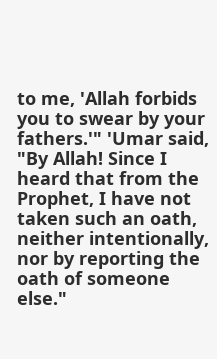to me, 'Allah forbids you to swear by your fathers.'" 'Umar said, "By Allah! Since I heard that from the Prophet, I have not taken such an oath, neither intentionally, nor by reporting the oath of someone else."